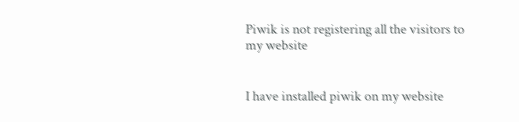Piwik is not registering all the visitors to my website


I have installed piwik on my website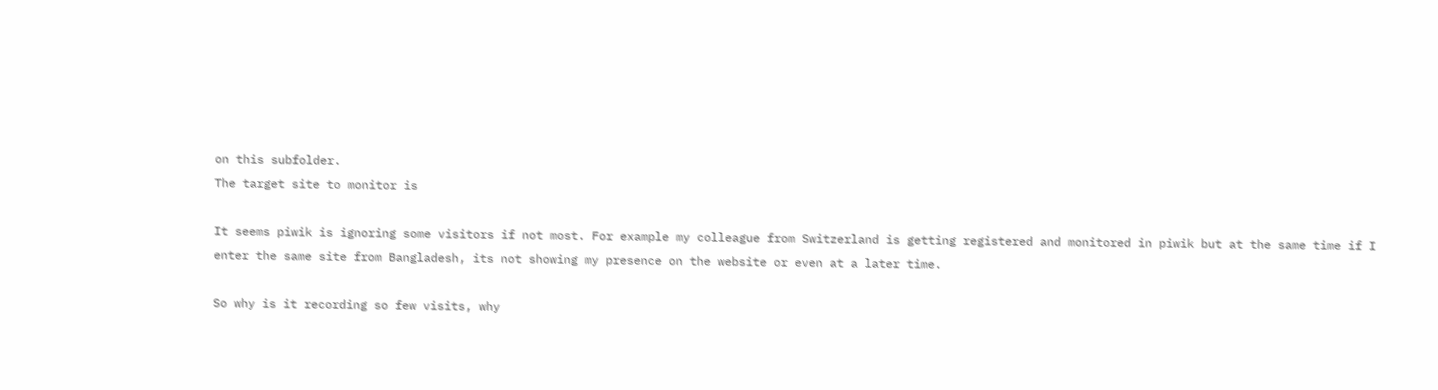on this subfolder.
The target site to monitor is

It seems piwik is ignoring some visitors if not most. For example my colleague from Switzerland is getting registered and monitored in piwik but at the same time if I enter the same site from Bangladesh, its not showing my presence on the website or even at a later time.

So why is it recording so few visits, why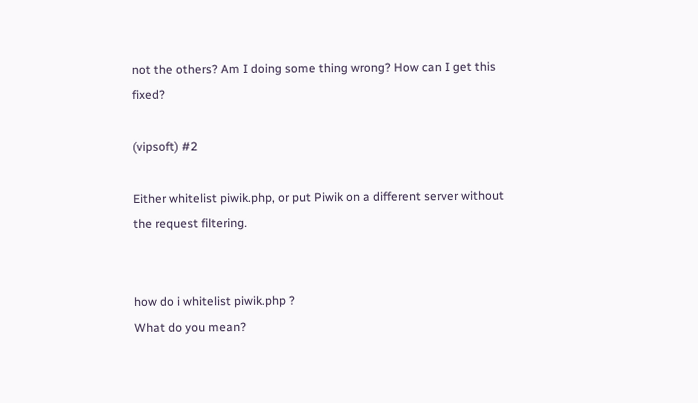not the others? Am I doing some thing wrong? How can I get this fixed?

(vipsoft) #2

Either whitelist piwik.php, or put Piwik on a different server without the request filtering.


how do i whitelist piwik.php ?
What do you mean?